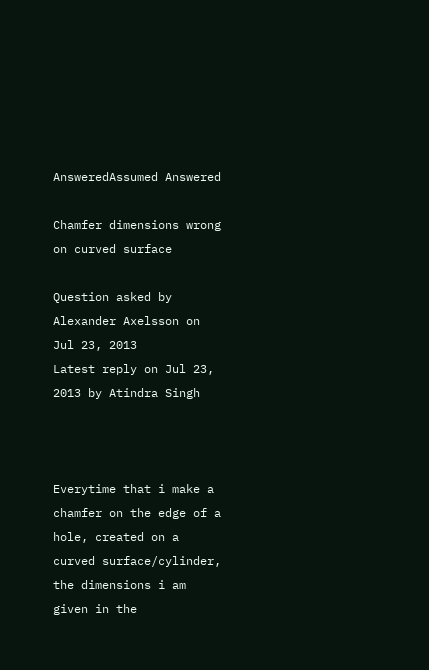AnsweredAssumed Answered

Chamfer dimensions wrong on curved surface

Question asked by Alexander Axelsson on Jul 23, 2013
Latest reply on Jul 23, 2013 by Atindra Singh



Everytime that i make a chamfer on the edge of a hole, created on a curved surface/cylinder, the dimensions i am given in the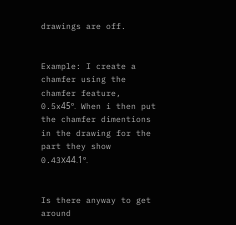drawings are off.


Example: I create a chamfer using the chamfer feature, 0.5x45º. When i then put the chamfer dimentions in the drawing for the part they show 0.43X44.1º.


Is there anyway to get around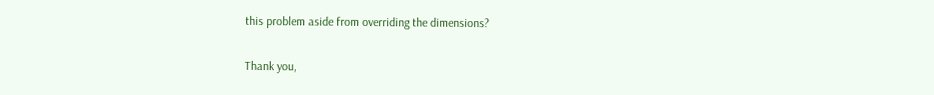this problem aside from overriding the dimensions?


Thank you,